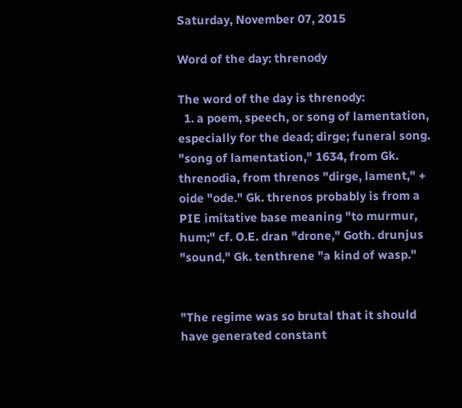Saturday, November 07, 2015

Word of the day: threnody

The word of the day is threnody:
  1. a poem, speech, or song of lamentation, especially for the dead; dirge; funeral song.
"song of lamentation," 1634, from Gk. threnodia, from threnos "dirge, lament," + oide "ode." Gk. threnos probably is from a PIE imitative base meaning "to murmur, hum;" cf. O.E. dran "drone," Goth. drunjus "sound," Gk. tenthrene "a kind of wasp."


"The regime was so brutal that it should have generated constant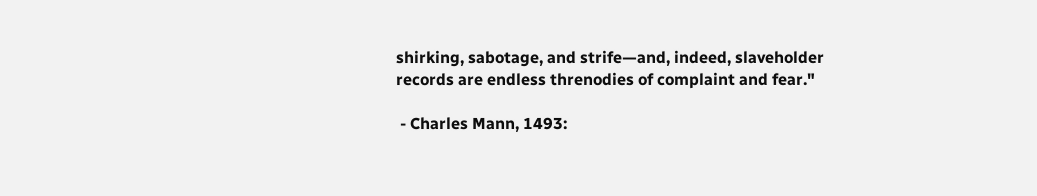shirking, sabotage, and strife—and, indeed, slaveholder records are endless threnodies of complaint and fear."

 - Charles Mann, 1493: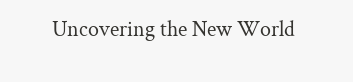Uncovering the New World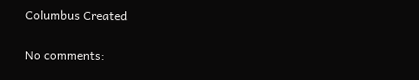Columbus Created

No comments: